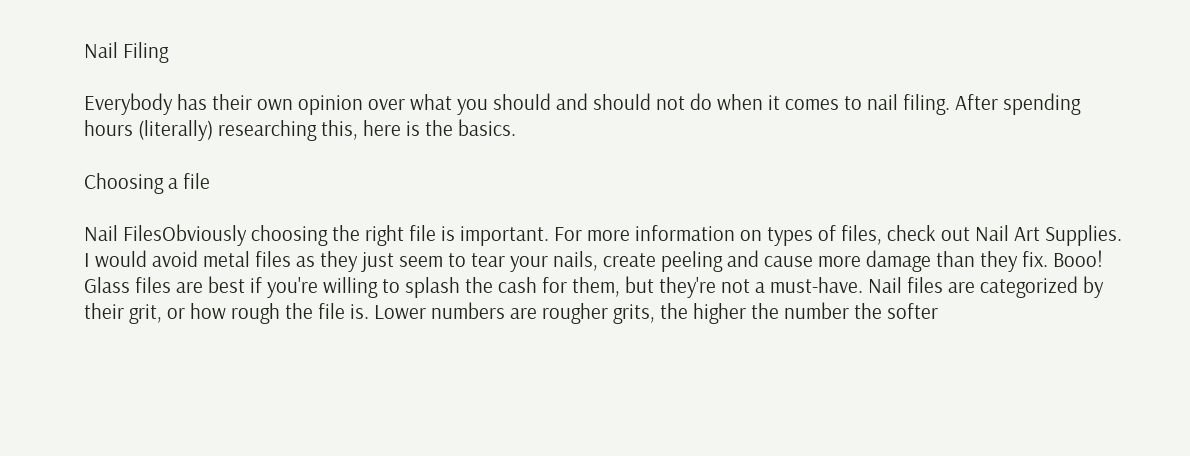Nail Filing

Everybody has their own opinion over what you should and should not do when it comes to nail filing. After spending hours (literally) researching this, here is the basics.

Choosing a file

Nail FilesObviously choosing the right file is important. For more information on types of files, check out Nail Art Supplies. I would avoid metal files as they just seem to tear your nails, create peeling and cause more damage than they fix. Booo! Glass files are best if you're willing to splash the cash for them, but they're not a must-have. Nail files are categorized by their grit, or how rough the file is. Lower numbers are rougher grits, the higher the number the softer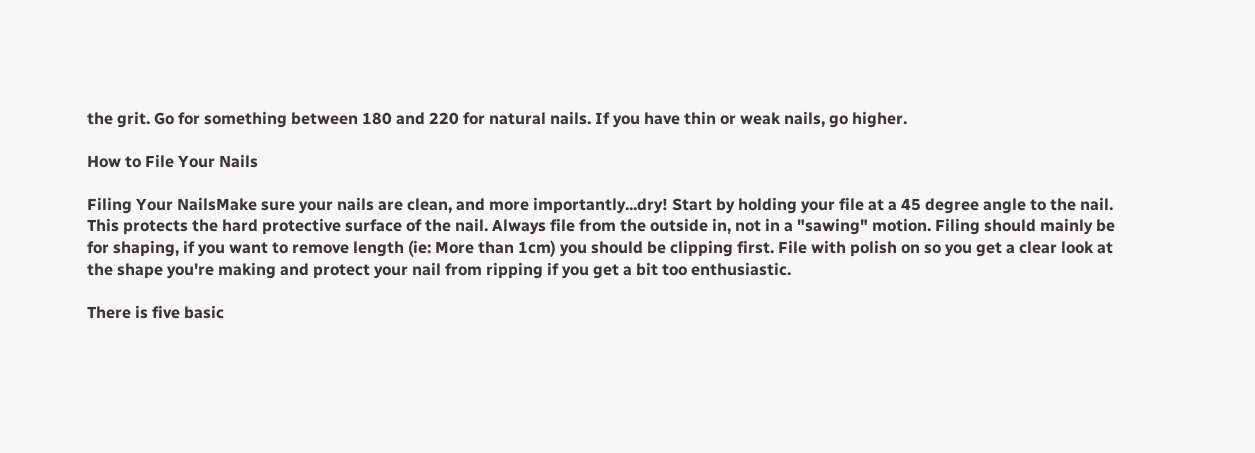the grit. Go for something between 180 and 220 for natural nails. If you have thin or weak nails, go higher.

How to File Your Nails

Filing Your NailsMake sure your nails are clean, and more importantly...dry! Start by holding your file at a 45 degree angle to the nail. This protects the hard protective surface of the nail. Always file from the outside in, not in a "sawing" motion. Filing should mainly be for shaping, if you want to remove length (ie: More than 1cm) you should be clipping first. File with polish on so you get a clear look at the shape you're making and protect your nail from ripping if you get a bit too enthusiastic.

There is five basic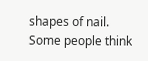shapes of nail. Some people think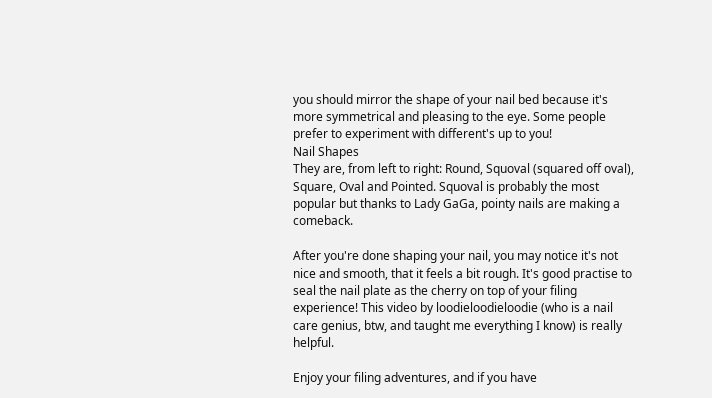you should mirror the shape of your nail bed because it's more symmetrical and pleasing to the eye. Some people prefer to experiment with different's up to you!
Nail Shapes
They are, from left to right: Round, Squoval (squared off oval), Square, Oval and Pointed. Squoval is probably the most popular but thanks to Lady GaGa, pointy nails are making a comeback.

After you're done shaping your nail, you may notice it's not nice and smooth, that it feels a bit rough. It's good practise to seal the nail plate as the cherry on top of your filing experience! This video by loodieloodieloodie (who is a nail care genius, btw, and taught me everything I know) is really helpful.

Enjoy your filing adventures, and if you have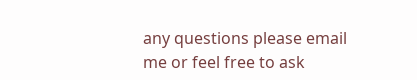any questions please email me or feel free to ask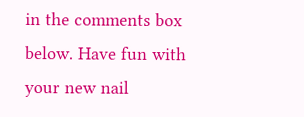in the comments box below. Have fun with your new nail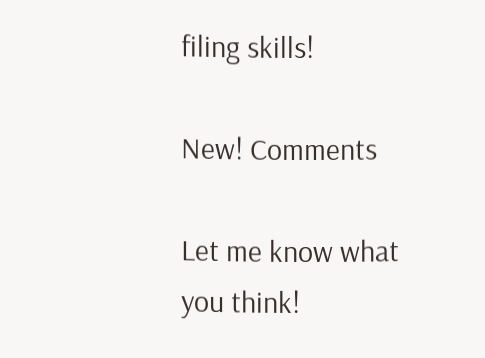filing skills!

New! Comments

Let me know what you think!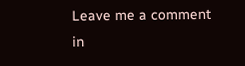Leave me a comment in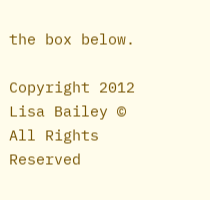the box below.

Copyright 2012 Lisa Bailey ©
All Rights Reserved